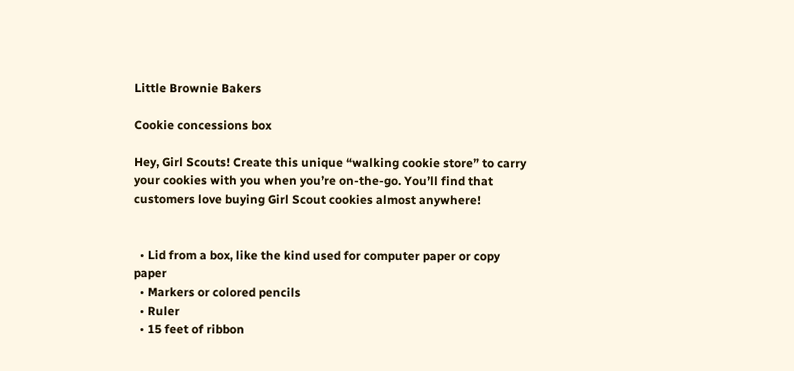Little Brownie Bakers

Cookie concessions box

Hey, Girl Scouts! Create this unique “walking cookie store” to carry your cookies with you when you’re on-the-go. You’ll find that customers love buying Girl Scout cookies almost anywhere!


  • Lid from a box, like the kind used for computer paper or copy paper
  • Markers or colored pencils
  • Ruler
  • 15 feet of ribbon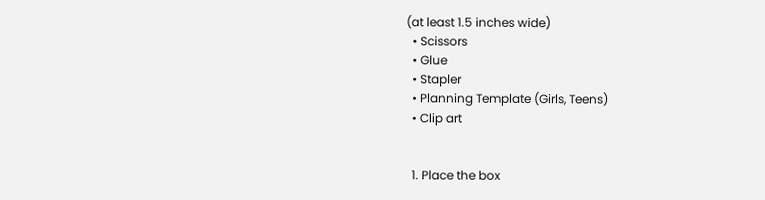(at least 1.5 inches wide)
  • Scissors
  • Glue
  • Stapler
  • Planning Template (Girls, Teens)
  • Clip art


  1. Place the box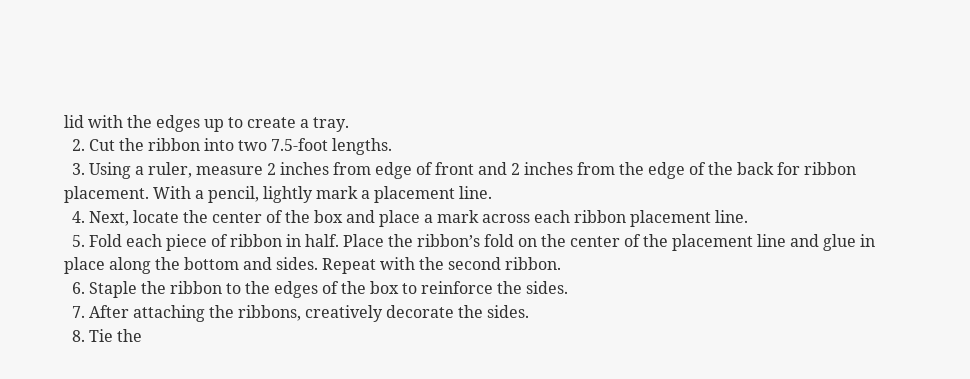lid with the edges up to create a tray.
  2. Cut the ribbon into two 7.5-foot lengths.
  3. Using a ruler, measure 2 inches from edge of front and 2 inches from the edge of the back for ribbon placement. With a pencil, lightly mark a placement line.
  4. Next, locate the center of the box and place a mark across each ribbon placement line.
  5. Fold each piece of ribbon in half. Place the ribbon’s fold on the center of the placement line and glue in place along the bottom and sides. Repeat with the second ribbon.
  6. Staple the ribbon to the edges of the box to reinforce the sides.
  7. After attaching the ribbons, creatively decorate the sides.
  8. Tie the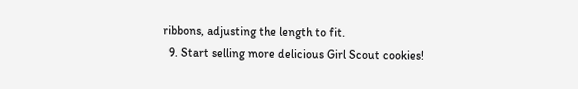ribbons, adjusting the length to fit.
  9. Start selling more delicious Girl Scout cookies!